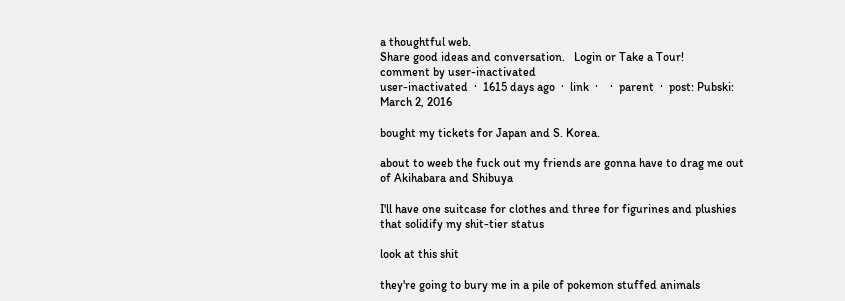a thoughtful web.
Share good ideas and conversation.   Login or Take a Tour!
comment by user-inactivated
user-inactivated  ·  1615 days ago  ·  link  ·    ·  parent  ·  post: Pubski: March 2, 2016

bought my tickets for Japan and S. Korea.

about to weeb the fuck out my friends are gonna have to drag me out of Akihabara and Shibuya

I'll have one suitcase for clothes and three for figurines and plushies that solidify my shit-tier status

look at this shit

they're going to bury me in a pile of pokemon stuffed animals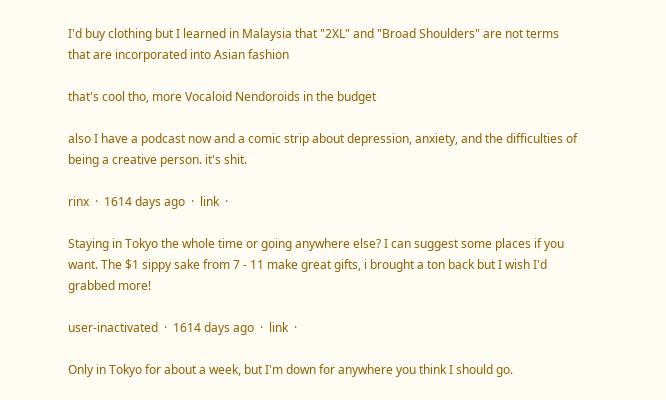I'd buy clothing but I learned in Malaysia that "2XL" and "Broad Shoulders" are not terms that are incorporated into Asian fashion

that's cool tho, more Vocaloid Nendoroids in the budget

also I have a podcast now and a comic strip about depression, anxiety, and the difficulties of being a creative person. it's shit.

rinx  ·  1614 days ago  ·  link  ·

Staying in Tokyo the whole time or going anywhere else? I can suggest some places if you want. The $1 sippy sake from 7 - 11 make great gifts, i brought a ton back but I wish I'd grabbed more!

user-inactivated  ·  1614 days ago  ·  link  ·

Only in Tokyo for about a week, but I'm down for anywhere you think I should go.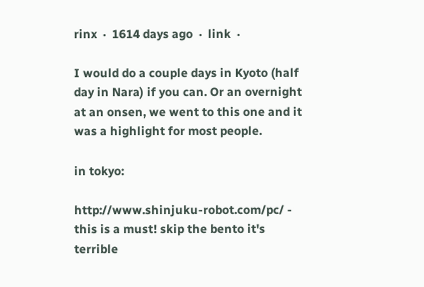rinx  ·  1614 days ago  ·  link  ·

I would do a couple days in Kyoto (half day in Nara) if you can. Or an overnight at an onsen, we went to this one and it was a highlight for most people.

in tokyo:

http://www.shinjuku-robot.com/pc/ - this is a must! skip the bento it's terrible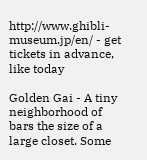http://www.ghibli-museum.jp/en/ - get tickets in advance, like today

Golden Gai - A tiny neighborhood of bars the size of a large closet. Some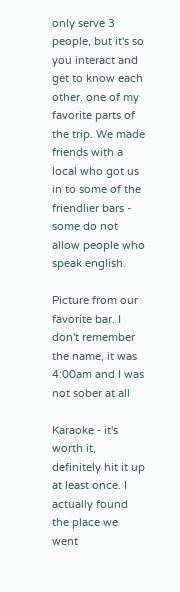only serve 3 people, but it's so you interact and get to know each other. one of my favorite parts of the trip. We made friends with a local who got us in to some of the friendlier bars - some do not allow people who speak english.

Picture from our favorite bar. I don't remember the name, it was 4:00am and I was not sober at all

Karaoke - it's worth it, definitely hit it up at least once. I actually found the place we went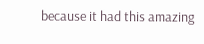because it had this amazing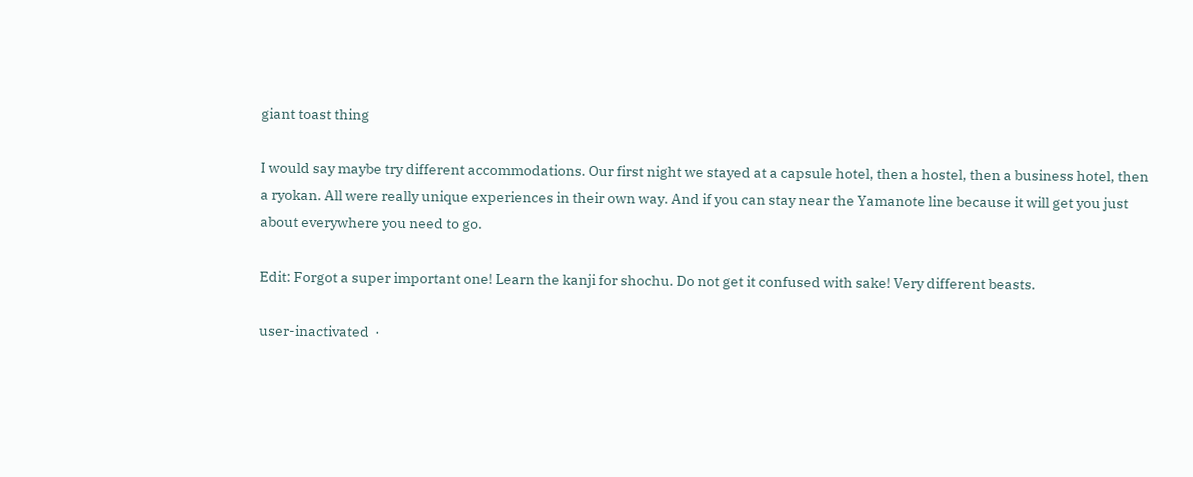giant toast thing

I would say maybe try different accommodations. Our first night we stayed at a capsule hotel, then a hostel, then a business hotel, then a ryokan. All were really unique experiences in their own way. And if you can stay near the Yamanote line because it will get you just about everywhere you need to go.

Edit: Forgot a super important one! Learn the kanji for shochu. Do not get it confused with sake! Very different beasts.

user-inactivated  ·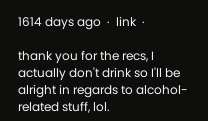1614 days ago  ·  link  ·

thank you for the recs, I actually don't drink so I'll be alright in regards to alcohol-related stuff, lol.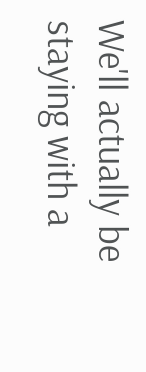We'll actually be staying with a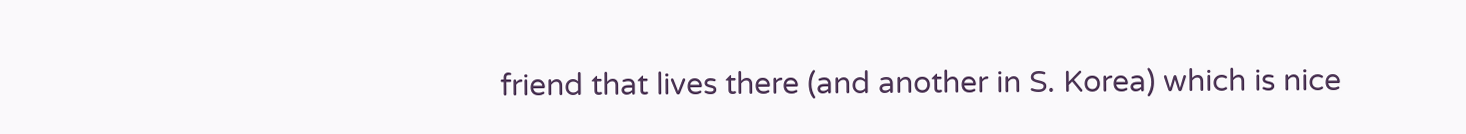friend that lives there (and another in S. Korea) which is nice